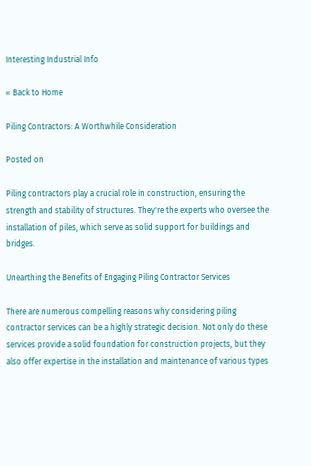Interesting Industrial Info

« Back to Home

Piling Contractors: A Worthwhile Consideration

Posted on

Piling contractors play a crucial role in construction, ensuring the strength and stability of structures. They're the experts who oversee the installation of piles, which serve as solid support for buildings and bridges.

Unearthing the Benefits of Engaging Piling Contractor Services

There are numerous compelling reasons why considering piling contractor services can be a highly strategic decision. Not only do these services provide a solid foundation for construction projects, but they also offer expertise in the installation and maintenance of various types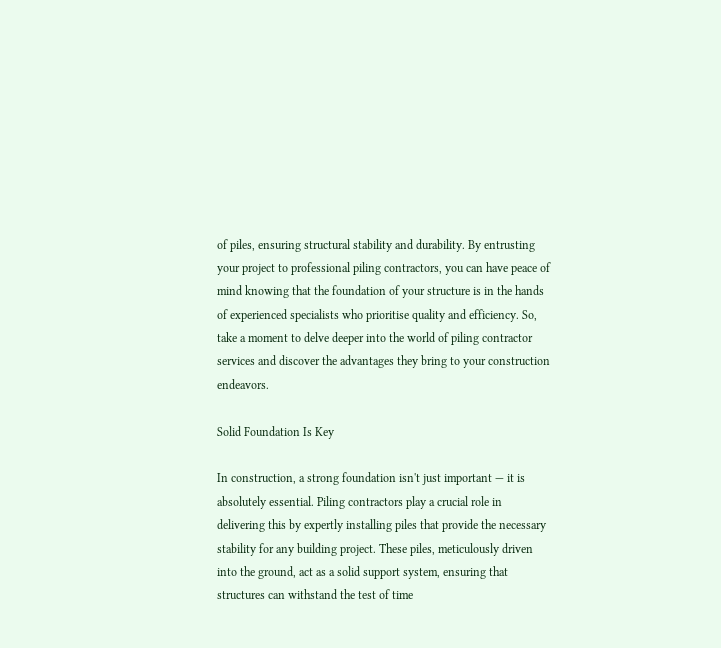of piles, ensuring structural stability and durability. By entrusting your project to professional piling contractors, you can have peace of mind knowing that the foundation of your structure is in the hands of experienced specialists who prioritise quality and efficiency. So, take a moment to delve deeper into the world of piling contractor services and discover the advantages they bring to your construction endeavors.

Solid Foundation Is Key

In construction, a strong foundation isn't just important — it is absolutely essential. Piling contractors play a crucial role in delivering this by expertly installing piles that provide the necessary stability for any building project. These piles, meticulously driven into the ground, act as a solid support system, ensuring that structures can withstand the test of time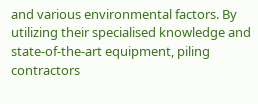and various environmental factors. By utilizing their specialised knowledge and state-of-the-art equipment, piling contractors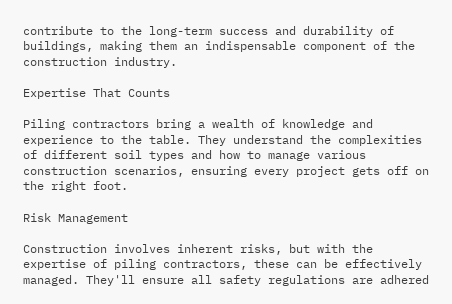contribute to the long-term success and durability of buildings, making them an indispensable component of the construction industry.

Expertise That Counts

Piling contractors bring a wealth of knowledge and experience to the table. They understand the complexities of different soil types and how to manage various construction scenarios, ensuring every project gets off on the right foot.

Risk Management

Construction involves inherent risks, but with the expertise of piling contractors, these can be effectively managed. They'll ensure all safety regulations are adhered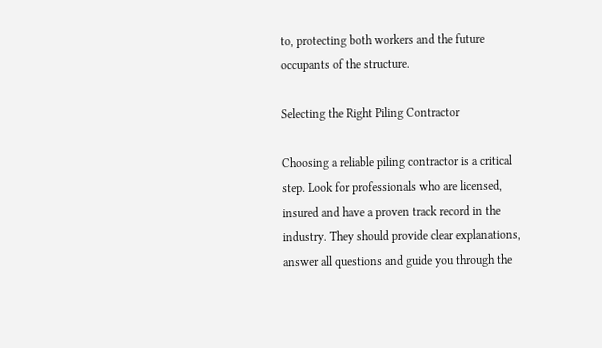to, protecting both workers and the future occupants of the structure.

Selecting the Right Piling Contractor

Choosing a reliable piling contractor is a critical step. Look for professionals who are licensed, insured and have a proven track record in the industry. They should provide clear explanations, answer all questions and guide you through the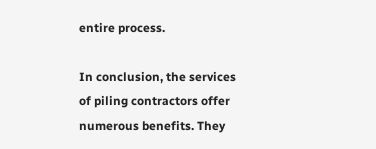entire process.

In conclusion, the services of piling contractors offer numerous benefits. They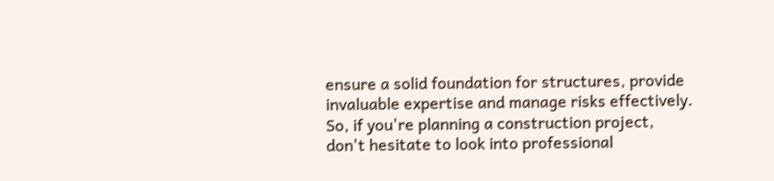ensure a solid foundation for structures, provide invaluable expertise and manage risks effectively. So, if you're planning a construction project, don't hesitate to look into professional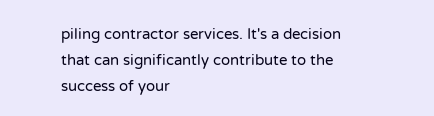piling contractor services. It's a decision that can significantly contribute to the success of your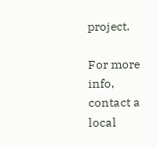project.

For more info, contact a local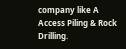company like A Access Piling & Rock Drilling.